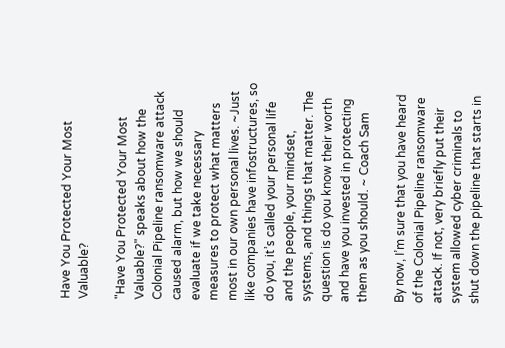Have You Protected Your Most Valuable?

"Have You Protected Your Most Valuable?" speaks about how the Colonial Pipeline ransomware attack caused alarm, but how we should evaluate if we take necessary measures to protect what matters most in our own personal lives. ~Just like companies have infostructures, so do you, it’s called your personal life and the people, your mindset, systems, and things that matter. The question is do you know their worth and have you invested in protecting them as you should. ~ Coach Sam

By now, I’m sure that you have heard of the Colonial Pipeline ransomware attack. If not, very briefly put their system allowed cyber criminals to shut down the pipeline that starts in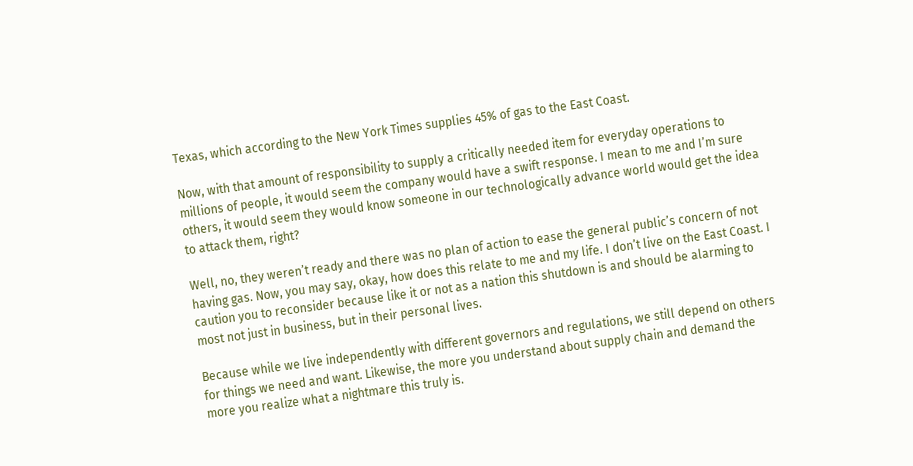Texas, which according to the New York Times supplies 45% of gas to the East Coast.

Now, with that amount of responsibility to supply a critically needed item for everyday operations to millions of people, it would seem the company would have a swift response. I mean to me and I’m sure others, it would seem they would know someone in our technologically advance world would get the idea to attack them, right?

Well, no, they weren’t ready and there was no plan of action to ease the general public’s concern of not having gas. Now, you may say, okay, how does this relate to me and my life. I don’t live on the East Coast. I caution you to reconsider because like it or not as a nation this shutdown is and should be alarming to most not just in business, but in their personal lives.

Because while we live independently with different governors and regulations, we still depend on others for things we need and want. Likewise, the more you understand about supply chain and demand the more you realize what a nightmare this truly is.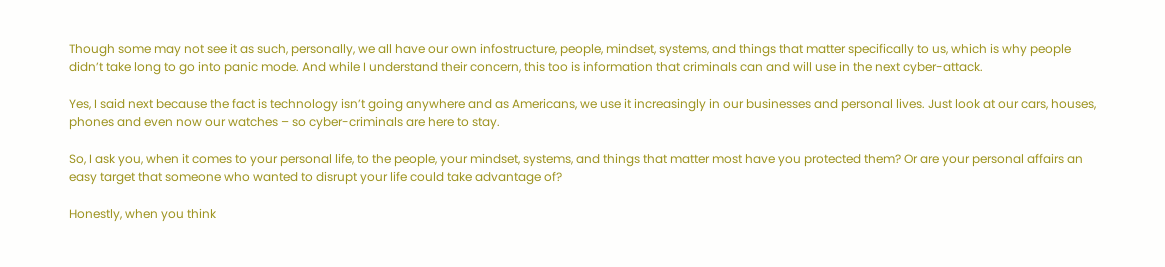Though some may not see it as such, personally, we all have our own infostructure, people, mindset, systems, and things that matter specifically to us, which is why people didn’t take long to go into panic mode. And while I understand their concern, this too is information that criminals can and will use in the next cyber-attack.

Yes, I said next because the fact is technology isn’t going anywhere and as Americans, we use it increasingly in our businesses and personal lives. Just look at our cars, houses, phones and even now our watches – so cyber-criminals are here to stay.

So, I ask you, when it comes to your personal life, to the people, your mindset, systems, and things that matter most have you protected them? Or are your personal affairs an easy target that someone who wanted to disrupt your life could take advantage of?

Honestly, when you think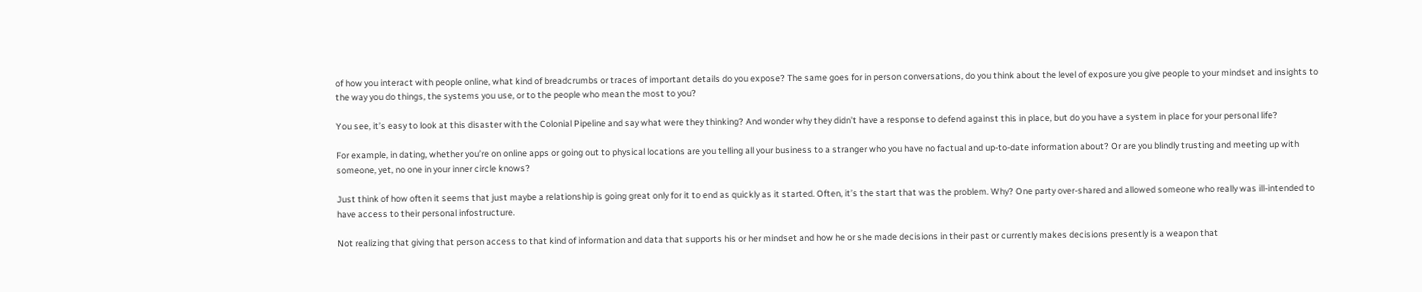of how you interact with people online, what kind of breadcrumbs or traces of important details do you expose? The same goes for in person conversations, do you think about the level of exposure you give people to your mindset and insights to the way you do things, the systems you use, or to the people who mean the most to you?

You see, it’s easy to look at this disaster with the Colonial Pipeline and say what were they thinking? And wonder why they didn’t have a response to defend against this in place, but do you have a system in place for your personal life?

For example, in dating, whether you’re on online apps or going out to physical locations are you telling all your business to a stranger who you have no factual and up-to-date information about? Or are you blindly trusting and meeting up with someone, yet, no one in your inner circle knows?

Just think of how often it seems that just maybe a relationship is going great only for it to end as quickly as it started. Often, it’s the start that was the problem. Why? One party over-shared and allowed someone who really was ill-intended to have access to their personal infostructure.

Not realizing that giving that person access to that kind of information and data that supports his or her mindset and how he or she made decisions in their past or currently makes decisions presently is a weapon that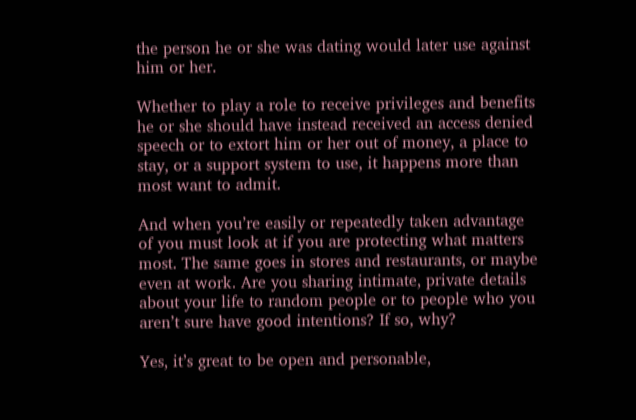the person he or she was dating would later use against him or her.

Whether to play a role to receive privileges and benefits he or she should have instead received an access denied speech or to extort him or her out of money, a place to stay, or a support system to use, it happens more than most want to admit.

And when you’re easily or repeatedly taken advantage of you must look at if you are protecting what matters most. The same goes in stores and restaurants, or maybe even at work. Are you sharing intimate, private details about your life to random people or to people who you aren’t sure have good intentions? If so, why?

Yes, it’s great to be open and personable,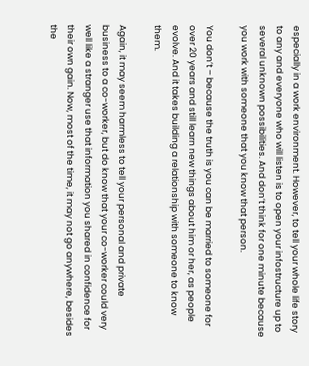especially in a work environment. However, to tell your whole life story to any and everyone who will listen is to open your infostructure up to several unknown possibilities. And don’t think for one minute because you work with someone that you know that person.

You don’t – because the truth is you can be married to someone for over 20 years and still learn new things about him or her, as people evolve. And it takes building a relationship with someone to know them.

Again, it may seem harmless to tell your personal and private business to a co-worker, but do know that your co-worker could very well like a stranger use that information you shared in confidence for their own gain. Now, most of the time, it may not go anywhere, besides the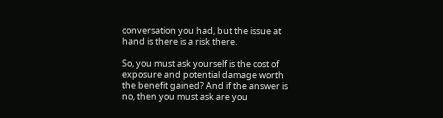conversation you had, but the issue at hand is there is a risk there.

So, you must ask yourself is the cost of exposure and potential damage worth the benefit gained? And if the answer is no, then you must ask are you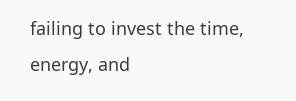failing to invest the time, energy, and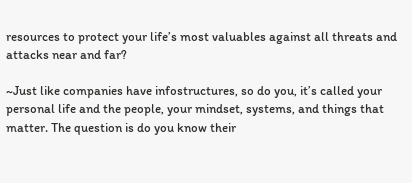resources to protect your life’s most valuables against all threats and attacks near and far?

~Just like companies have infostructures, so do you, it’s called your personal life and the people, your mindset, systems, and things that matter. The question is do you know their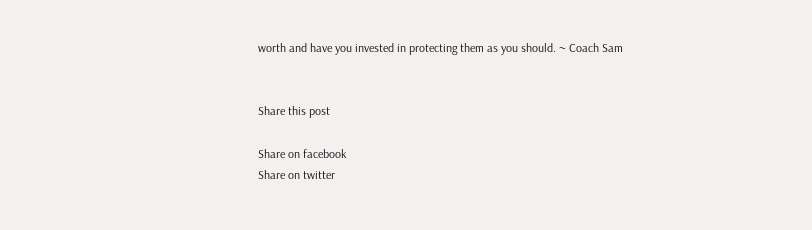worth and have you invested in protecting them as you should. ~ Coach Sam


Share this post

Share on facebook
Share on twitter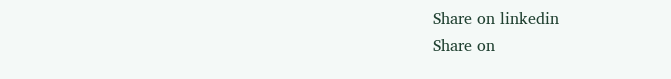Share on linkedin
Share on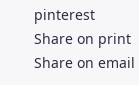pinterest
Share on print
Share on email